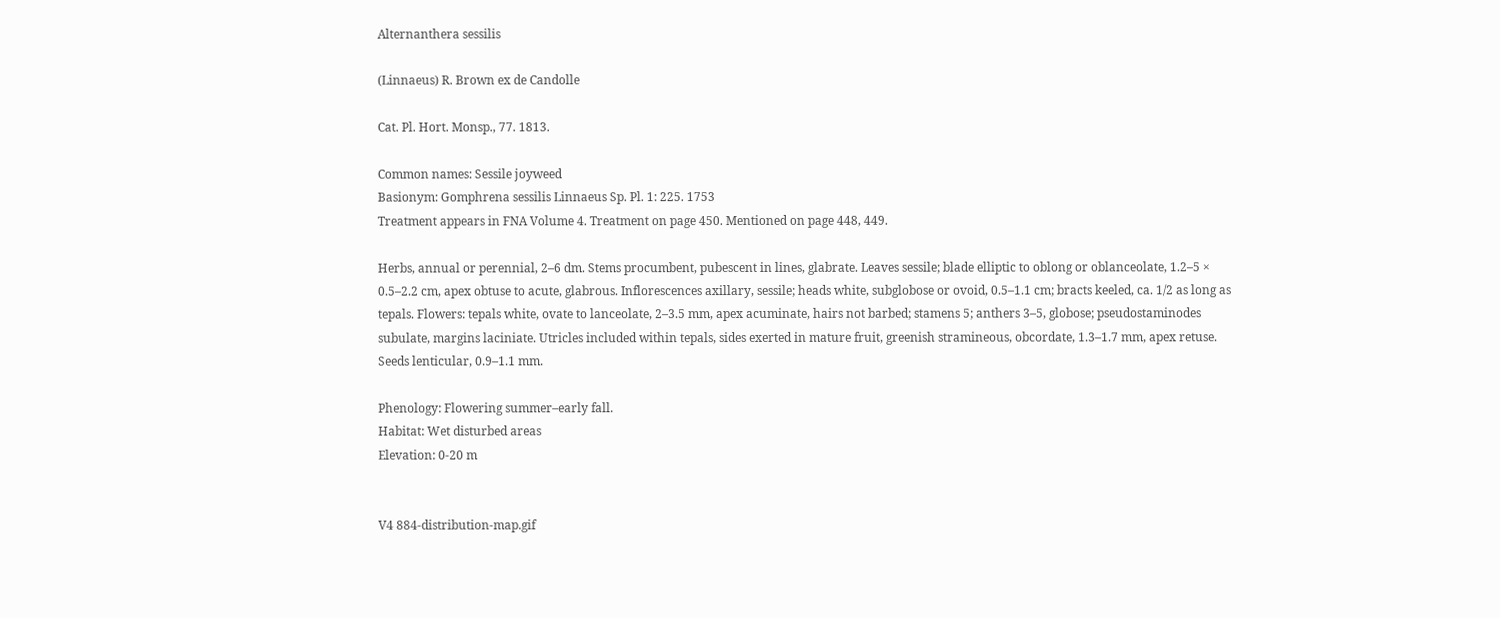Alternanthera sessilis

(Linnaeus) R. Brown ex de Candolle

Cat. Pl. Hort. Monsp., 77. 1813.

Common names: Sessile joyweed
Basionym: Gomphrena sessilis Linnaeus Sp. Pl. 1: 225. 1753
Treatment appears in FNA Volume 4. Treatment on page 450. Mentioned on page 448, 449.

Herbs, annual or perennial, 2–6 dm. Stems procumbent, pubescent in lines, glabrate. Leaves sessile; blade elliptic to oblong or oblanceolate, 1.2–5 × 0.5–2.2 cm, apex obtuse to acute, glabrous. Inflorescences axillary, sessile; heads white, subglobose or ovoid, 0.5–1.1 cm; bracts keeled, ca. 1/2 as long as tepals. Flowers: tepals white, ovate to lanceolate, 2–3.5 mm, apex acuminate, hairs not barbed; stamens 5; anthers 3–5, globose; pseudostaminodes subulate, margins laciniate. Utricles included within tepals, sides exerted in mature fruit, greenish stramineous, obcordate, 1.3–1.7 mm, apex retuse. Seeds lenticular, 0.9–1.1 mm.

Phenology: Flowering summer–early fall.
Habitat: Wet disturbed areas
Elevation: 0-20 m


V4 884-distribution-map.gif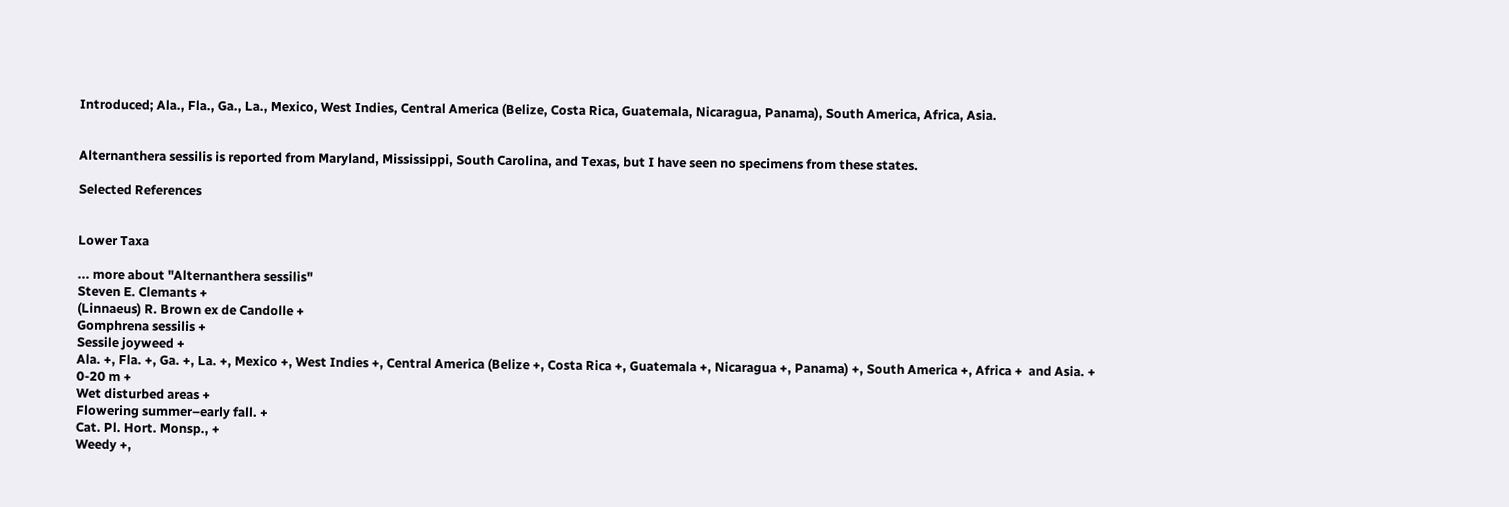Introduced; Ala., Fla., Ga., La., Mexico, West Indies, Central America (Belize, Costa Rica, Guatemala, Nicaragua, Panama), South America, Africa, Asia.


Alternanthera sessilis is reported from Maryland, Mississippi, South Carolina, and Texas, but I have seen no specimens from these states.

Selected References


Lower Taxa

... more about "Alternanthera sessilis"
Steven E. Clemants +
(Linnaeus) R. Brown ex de Candolle +
Gomphrena sessilis +
Sessile joyweed +
Ala. +, Fla. +, Ga. +, La. +, Mexico +, West Indies +, Central America (Belize +, Costa Rica +, Guatemala +, Nicaragua +, Panama) +, South America +, Africa +  and Asia. +
0-20 m +
Wet disturbed areas +
Flowering summer–early fall. +
Cat. Pl. Hort. Monsp., +
Weedy +,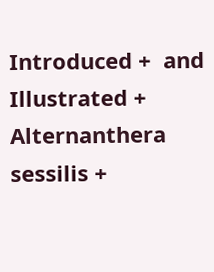Introduced +  and Illustrated +
Alternanthera sessilis +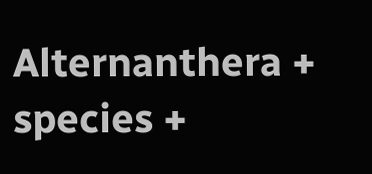Alternanthera +
species +